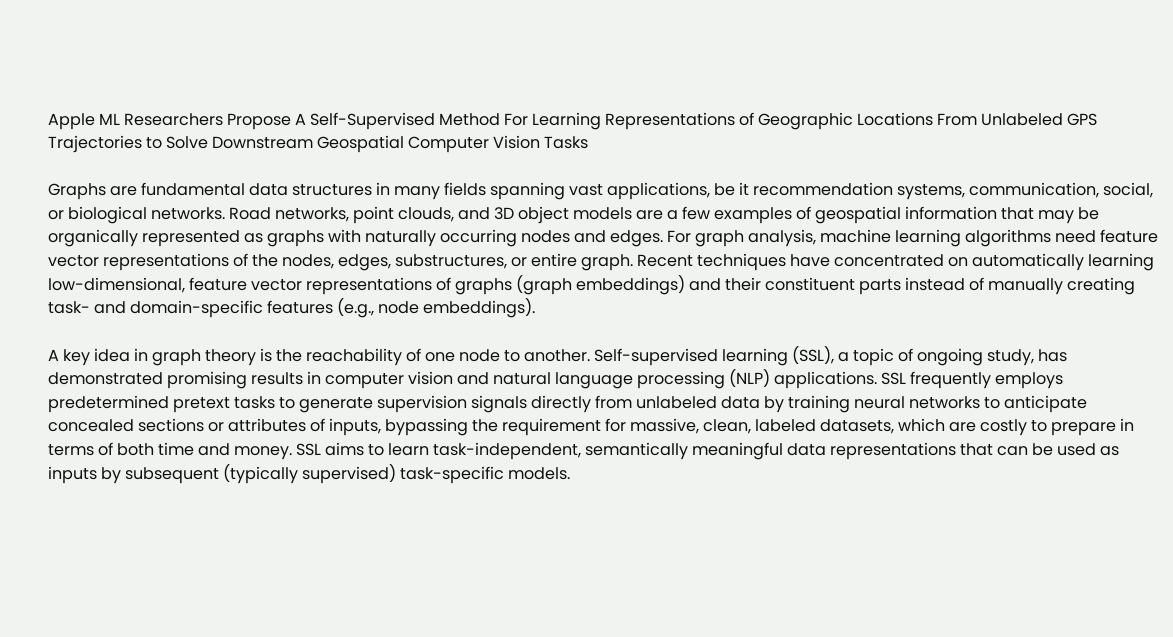Apple ML Researchers Propose A Self-Supervised Method For Learning Representations of Geographic Locations From Unlabeled GPS Trajectories to Solve Downstream Geospatial Computer Vision Tasks

Graphs are fundamental data structures in many fields spanning vast applications, be it recommendation systems, communication, social, or biological networks. Road networks, point clouds, and 3D object models are a few examples of geospatial information that may be organically represented as graphs with naturally occurring nodes and edges. For graph analysis, machine learning algorithms need feature vector representations of the nodes, edges, substructures, or entire graph. Recent techniques have concentrated on automatically learning low-dimensional, feature vector representations of graphs (graph embeddings) and their constituent parts instead of manually creating task- and domain-specific features (e.g., node embeddings).

A key idea in graph theory is the reachability of one node to another. Self-supervised learning (SSL), a topic of ongoing study, has demonstrated promising results in computer vision and natural language processing (NLP) applications. SSL frequently employs predetermined pretext tasks to generate supervision signals directly from unlabeled data by training neural networks to anticipate concealed sections or attributes of inputs, bypassing the requirement for massive, clean, labeled datasets, which are costly to prepare in terms of both time and money. SSL aims to learn task-independent, semantically meaningful data representations that can be used as inputs by subsequent (typically supervised) task-specific models.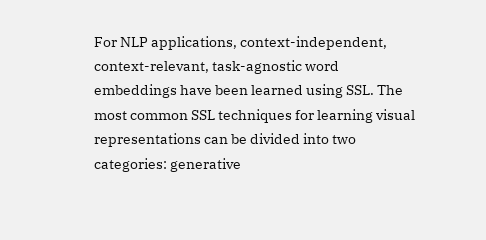For NLP applications, context-independent, context-relevant, task-agnostic word embeddings have been learned using SSL. The most common SSL techniques for learning visual representations can be divided into two categories: generative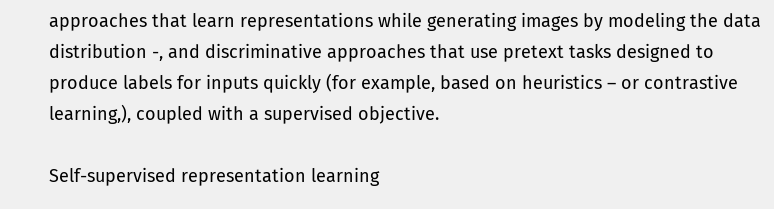approaches that learn representations while generating images by modeling the data distribution -, and discriminative approaches that use pretext tasks designed to produce labels for inputs quickly (for example, based on heuristics – or contrastive learning,), coupled with a supervised objective.

Self-supervised representation learning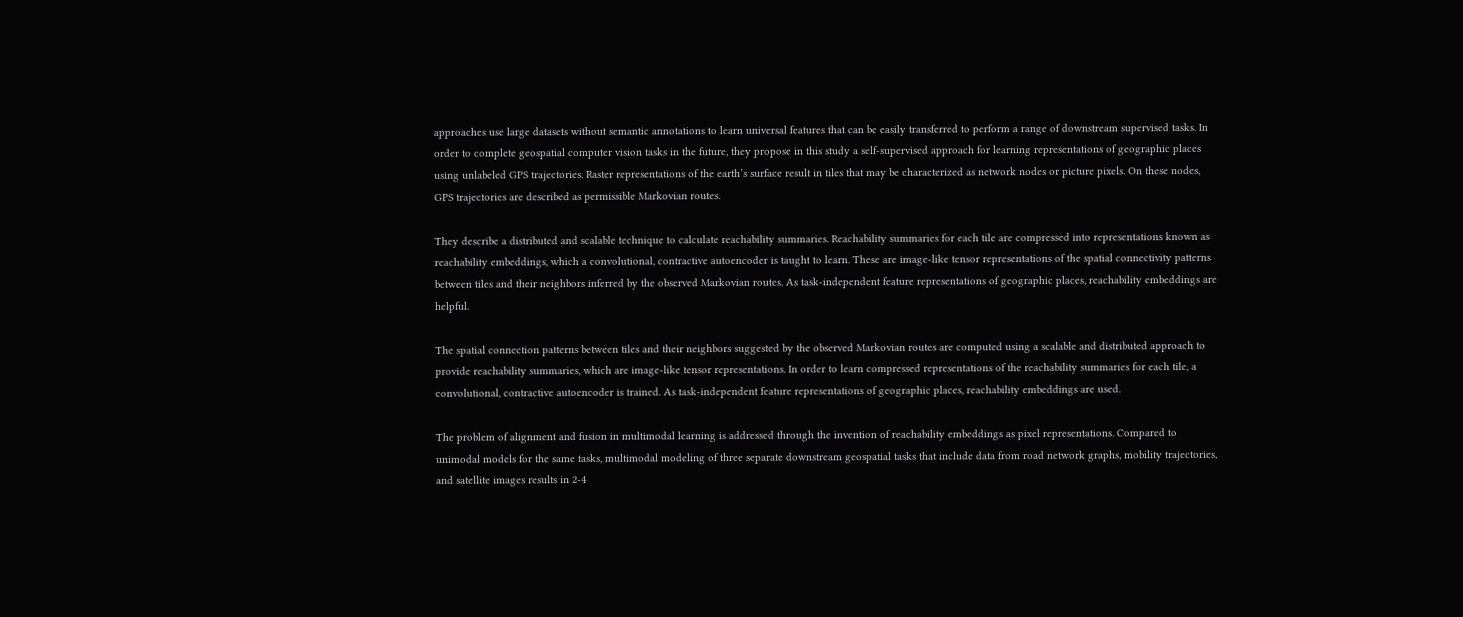approaches use large datasets without semantic annotations to learn universal features that can be easily transferred to perform a range of downstream supervised tasks. In order to complete geospatial computer vision tasks in the future, they propose in this study a self-supervised approach for learning representations of geographic places using unlabeled GPS trajectories. Raster representations of the earth’s surface result in tiles that may be characterized as network nodes or picture pixels. On these nodes, GPS trajectories are described as permissible Markovian routes.

They describe a distributed and scalable technique to calculate reachability summaries. Reachability summaries for each tile are compressed into representations known as reachability embeddings, which a convolutional, contractive autoencoder is taught to learn. These are image-like tensor representations of the spatial connectivity patterns between tiles and their neighbors inferred by the observed Markovian routes. As task-independent feature representations of geographic places, reachability embeddings are helpful.

The spatial connection patterns between tiles and their neighbors suggested by the observed Markovian routes are computed using a scalable and distributed approach to provide reachability summaries, which are image-like tensor representations. In order to learn compressed representations of the reachability summaries for each tile, a convolutional, contractive autoencoder is trained. As task-independent feature representations of geographic places, reachability embeddings are used.

The problem of alignment and fusion in multimodal learning is addressed through the invention of reachability embeddings as pixel representations. Compared to unimodal models for the same tasks, multimodal modeling of three separate downstream geospatial tasks that include data from road network graphs, mobility trajectories, and satellite images results in 2-4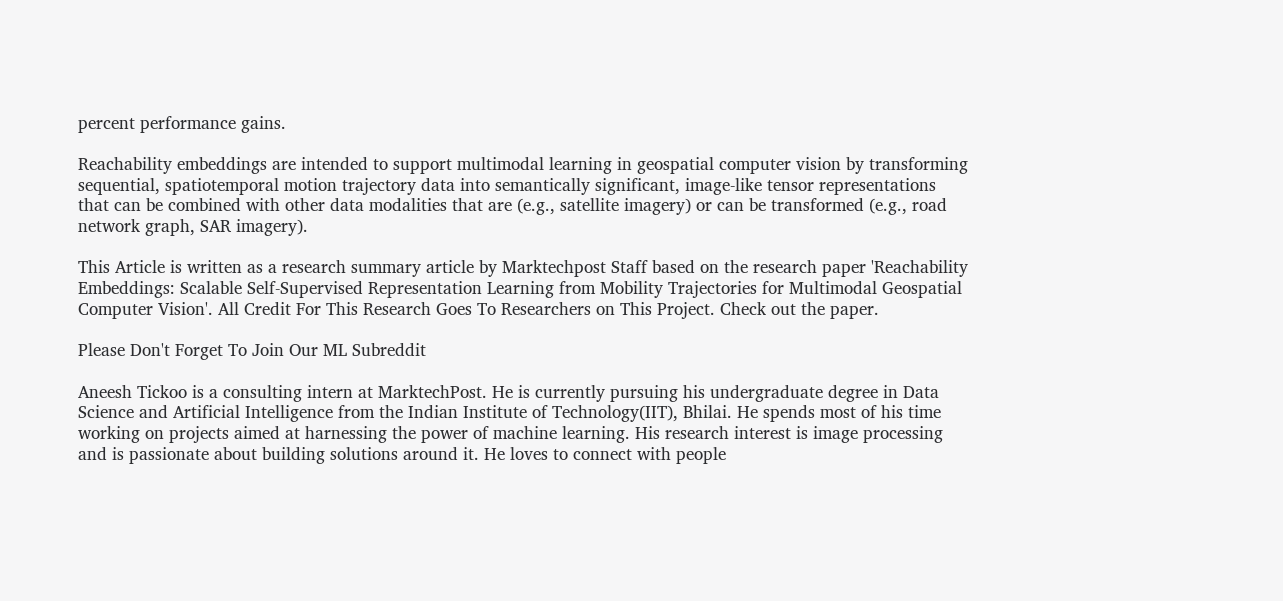percent performance gains.

Reachability embeddings are intended to support multimodal learning in geospatial computer vision by transforming sequential, spatiotemporal motion trajectory data into semantically significant, image-like tensor representations that can be combined with other data modalities that are (e.g., satellite imagery) or can be transformed (e.g., road network graph, SAR imagery).

This Article is written as a research summary article by Marktechpost Staff based on the research paper 'Reachability Embeddings: Scalable Self-Supervised Representation Learning from Mobility Trajectories for Multimodal Geospatial Computer Vision'. All Credit For This Research Goes To Researchers on This Project. Check out the paper.

Please Don't Forget To Join Our ML Subreddit

Aneesh Tickoo is a consulting intern at MarktechPost. He is currently pursuing his undergraduate degree in Data Science and Artificial Intelligence from the Indian Institute of Technology(IIT), Bhilai. He spends most of his time working on projects aimed at harnessing the power of machine learning. His research interest is image processing and is passionate about building solutions around it. He loves to connect with people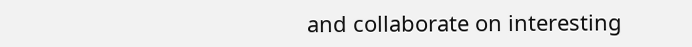and collaborate on interesting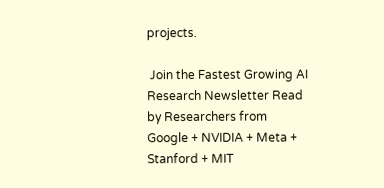projects.

 Join the Fastest Growing AI Research Newsletter Read by Researchers from Google + NVIDIA + Meta + Stanford + MIT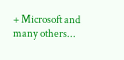+ Microsoft and many others...